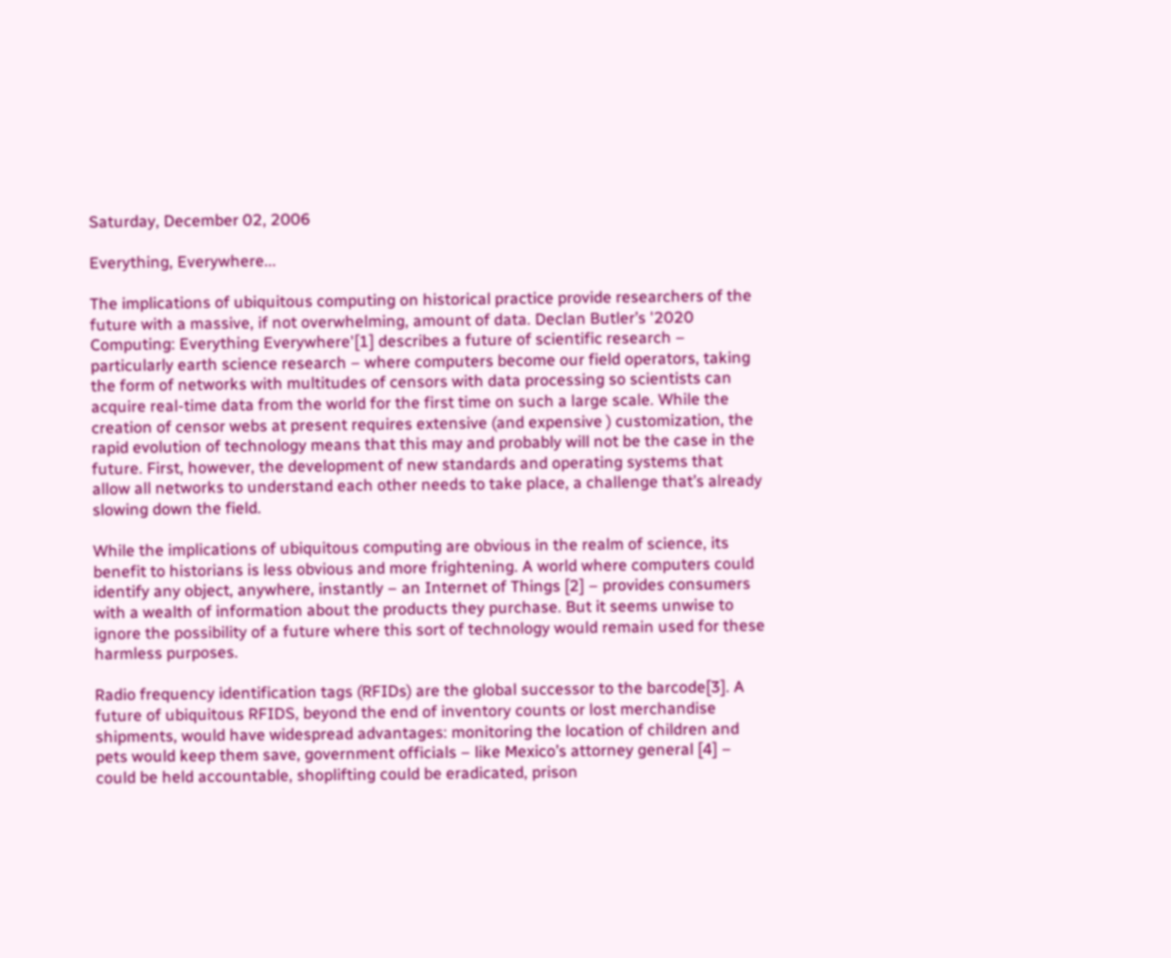Saturday, December 02, 2006

Everything, Everywhere...

The implications of ubiquitous computing on historical practice provide researchers of the future with a massive, if not overwhelming, amount of data. Declan Butler’s '2020 Computing: Everything Everywhere'[1] describes a future of scientific research – particularly earth science research – where computers become our field operators, taking the form of networks with multitudes of censors with data processing so scientists can acquire real-time data from the world for the first time on such a large scale. While the creation of censor webs at present requires extensive (and expensive ) customization, the rapid evolution of technology means that this may and probably will not be the case in the future. First, however, the development of new standards and operating systems that allow all networks to understand each other needs to take place, a challenge that’s already slowing down the field.

While the implications of ubiquitous computing are obvious in the realm of science, its benefit to historians is less obvious and more frightening. A world where computers could identify any object, anywhere, instantly – an Internet of Things [2] – provides consumers with a wealth of information about the products they purchase. But it seems unwise to ignore the possibility of a future where this sort of technology would remain used for these harmless purposes.

Radio frequency identification tags (RFIDs) are the global successor to the barcode[3]. A future of ubiquitous RFIDS, beyond the end of inventory counts or lost merchandise shipments, would have widespread advantages: monitoring the location of children and pets would keep them save, government officials – like Mexico’s attorney general [4] – could be held accountable, shoplifting could be eradicated, prison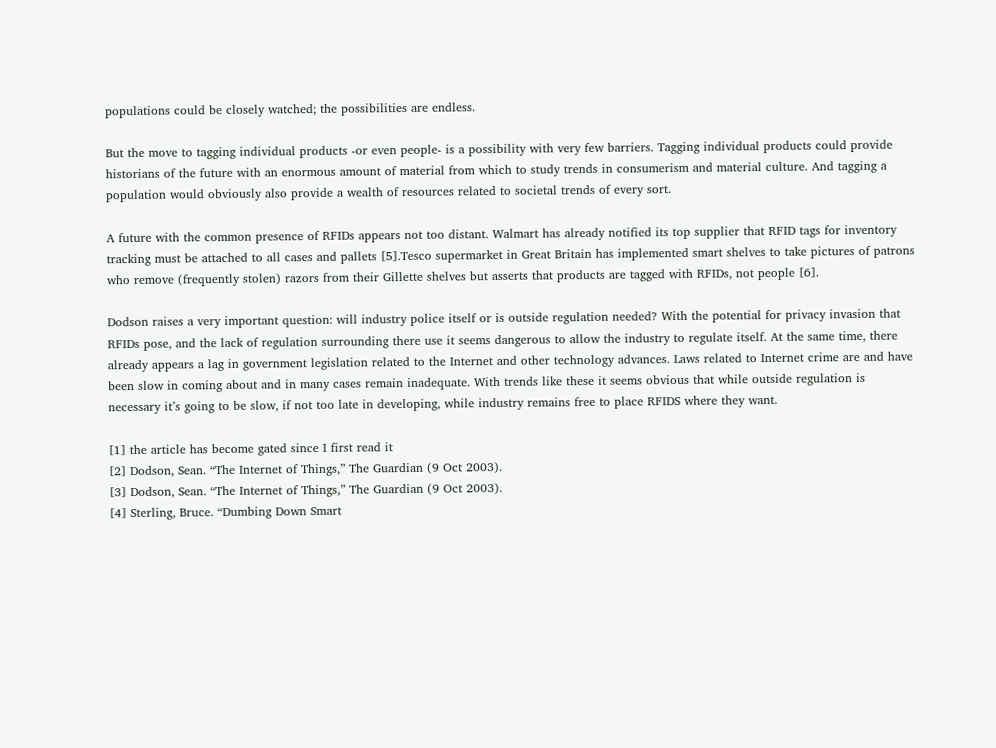populations could be closely watched; the possibilities are endless.

But the move to tagging individual products -or even people- is a possibility with very few barriers. Tagging individual products could provide historians of the future with an enormous amount of material from which to study trends in consumerism and material culture. And tagging a population would obviously also provide a wealth of resources related to societal trends of every sort.

A future with the common presence of RFIDs appears not too distant. Walmart has already notified its top supplier that RFID tags for inventory tracking must be attached to all cases and pallets [5].Tesco supermarket in Great Britain has implemented smart shelves to take pictures of patrons who remove (frequently stolen) razors from their Gillette shelves but asserts that products are tagged with RFIDs, not people [6].

Dodson raises a very important question: will industry police itself or is outside regulation needed? With the potential for privacy invasion that RFIDs pose, and the lack of regulation surrounding there use it seems dangerous to allow the industry to regulate itself. At the same time, there already appears a lag in government legislation related to the Internet and other technology advances. Laws related to Internet crime are and have been slow in coming about and in many cases remain inadequate. With trends like these it seems obvious that while outside regulation is necessary it’s going to be slow, if not too late in developing, while industry remains free to place RFIDS where they want.

[1] the article has become gated since I first read it
[2] Dodson, Sean. “The Internet of Things,” The Guardian (9 Oct 2003).
[3] Dodson, Sean. “The Internet of Things,” The Guardian (9 Oct 2003).
[4] Sterling, Bruce. “Dumbing Down Smart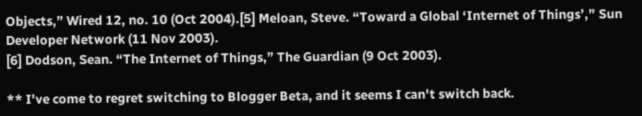Objects,” Wired 12, no. 10 (Oct 2004).[5] Meloan, Steve. “Toward a Global ‘Internet of Things’,” Sun Developer Network (11 Nov 2003).
[6] Dodson, Sean. “The Internet of Things,” The Guardian (9 Oct 2003).

** I've come to regret switching to Blogger Beta, and it seems I can't switch back.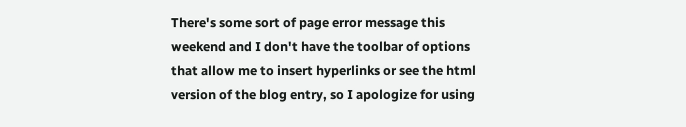There's some sort of page error message this weekend and I don't have the toolbar of options that allow me to insert hyperlinks or see the html version of the blog entry, so I apologize for using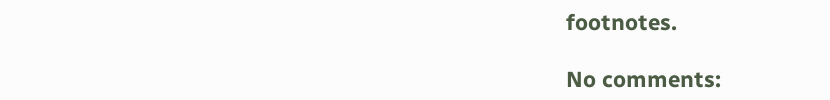footnotes.

No comments: